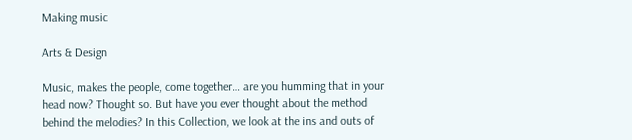Making music

Arts & Design

Music, makes the people, come together… are you humming that in your head now? Thought so. But have you ever thought about the method behind the melodies? In this Collection, we look at the ins and outs of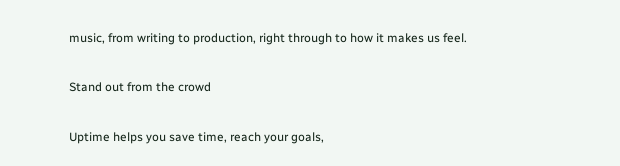music, from writing to production, right through to how it makes us feel.

Stand out from the crowd

Uptime helps you save time, reach your goals,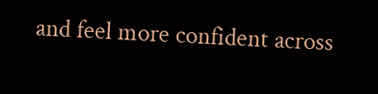and feel more confident across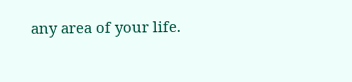any area of your life.